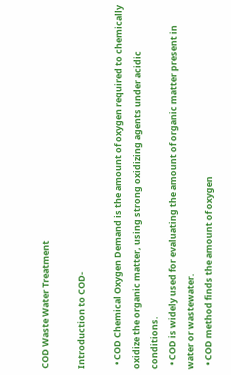COD Waste Water Treatment

Introduction to COD-

  • COD Chemical Oxygen Demand is the amount of oxygen required to chemically oxidize the organic matter, using strong oxidizing agents under acidic conditions.
  • COD is widely used for evaluating the amount of organic matter present in water or wastewater.
  • COD method finds the amount of oxygen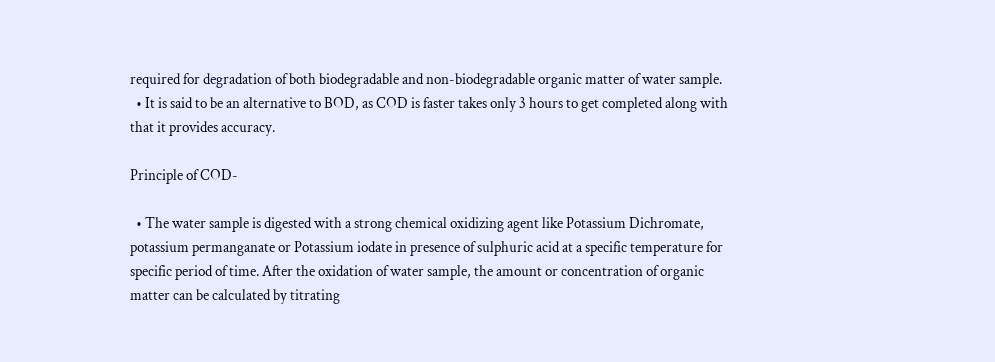required for degradation of both biodegradable and non-biodegradable organic matter of water sample.
  • It is said to be an alternative to BOD, as COD is faster takes only 3 hours to get completed along with that it provides accuracy.

Principle of COD-

  • The water sample is digested with a strong chemical oxidizing agent like Potassium Dichromate, potassium permanganate or Potassium iodate in presence of sulphuric acid at a specific temperature for specific period of time. After the oxidation of water sample, the amount or concentration of organic matter can be calculated by titrating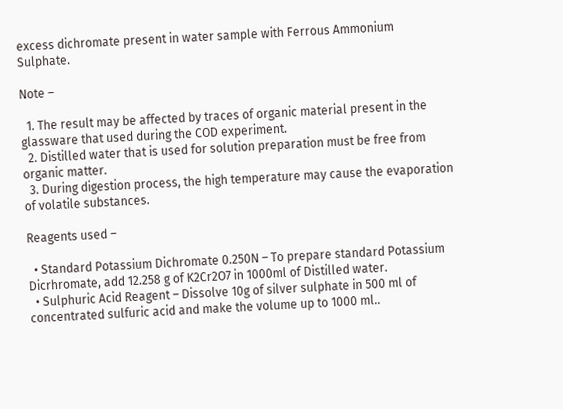excess dichromate present in water sample with Ferrous Ammonium Sulphate.

Note –

  1. The result may be affected by traces of organic material present in the glassware that used during the COD experiment.
  2. Distilled water that is used for solution preparation must be free from organic matter.
  3. During digestion process, the high temperature may cause the evaporation of volatile substances.

Reagents used –

  • Standard Potassium Dichromate 0.250N – To prepare standard Potassium Dicrhromate, add 12.258 g of K2Cr2O7 in 1000ml of Distilled water.
  • Sulphuric Acid Reagent – Dissolve 10g of silver sulphate in 500 ml of concentrated sulfuric acid and make the volume up to 1000 ml..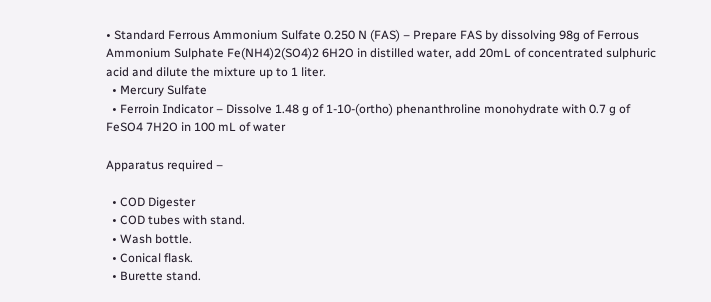• Standard Ferrous Ammonium Sulfate 0.250 N (FAS) – Prepare FAS by dissolving 98g of Ferrous Ammonium Sulphate Fe(NH4)2(SO4)2 6H2O in distilled water, add 20mL of concentrated sulphuric acid and dilute the mixture up to 1 liter.
  • Mercury Sulfate
  • Ferroin Indicator – Dissolve 1.48 g of 1-10-(ortho) phenanthroline monohydrate with 0.7 g of FeSO4 7H2O in 100 mL of water

Apparatus required –

  • COD Digester
  • COD tubes with stand.
  • Wash bottle.
  • Conical flask.
  • Burette stand.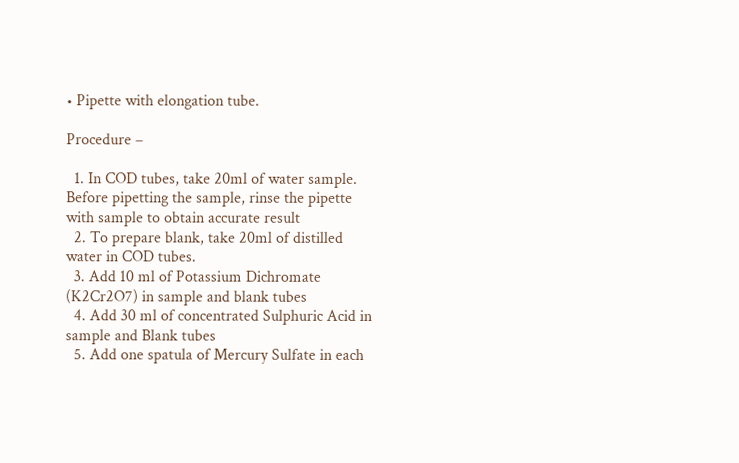• Pipette with elongation tube.

Procedure –

  1. In COD tubes, take 20ml of water sample. Before pipetting the sample, rinse the pipette with sample to obtain accurate result
  2. To prepare blank, take 20ml of distilled water in COD tubes.
  3. Add 10 ml of Potassium Dichromate (K2Cr2O7) in sample and blank tubes
  4. Add 30 ml of concentrated Sulphuric Acid in sample and Blank tubes
  5. Add one spatula of Mercury Sulfate in each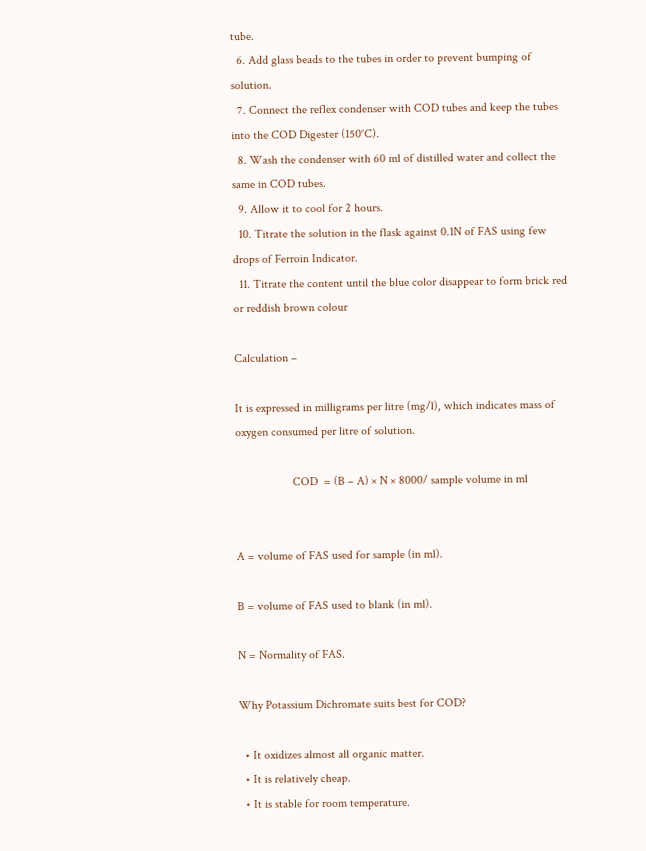tube.
  6. Add glass beads to the tubes in order to prevent bumping of solution.
  7. Connect the reflex condenser with COD tubes and keep the tubes into the COD Digester (150°C).
  8. Wash the condenser with 60 ml of distilled water and collect the same in COD tubes.
  9. Allow it to cool for 2 hours.
  10. Titrate the solution in the flask against 0.1N of FAS using few drops of Ferroin Indicator.
  11. Titrate the content until the blue color disappear to form brick red or reddish brown colour

Calculation –

It is expressed in milligrams per litre (mg/l), which indicates mass of oxygen consumed per litre of solution.

                   COD  = (B – A) × N × 8000/ sample volume in ml


A = volume of FAS used for sample (in ml).

B = volume of FAS used to blank (in ml).

N = Normality of FAS.

Why Potassium Dichromate suits best for COD?

  • It oxidizes almost all organic matter.
  • It is relatively cheap.
  • It is stable for room temperature.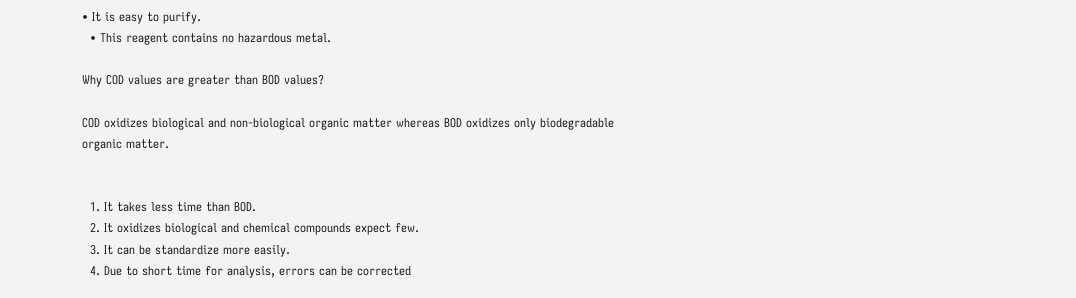• It is easy to purify.
  • This reagent contains no hazardous metal.

Why COD values are greater than BOD values?

COD oxidizes biological and non-biological organic matter whereas BOD oxidizes only biodegradable organic matter.


  1. It takes less time than BOD.
  2. It oxidizes biological and chemical compounds expect few.
  3. It can be standardize more easily.
  4. Due to short time for analysis, errors can be corrected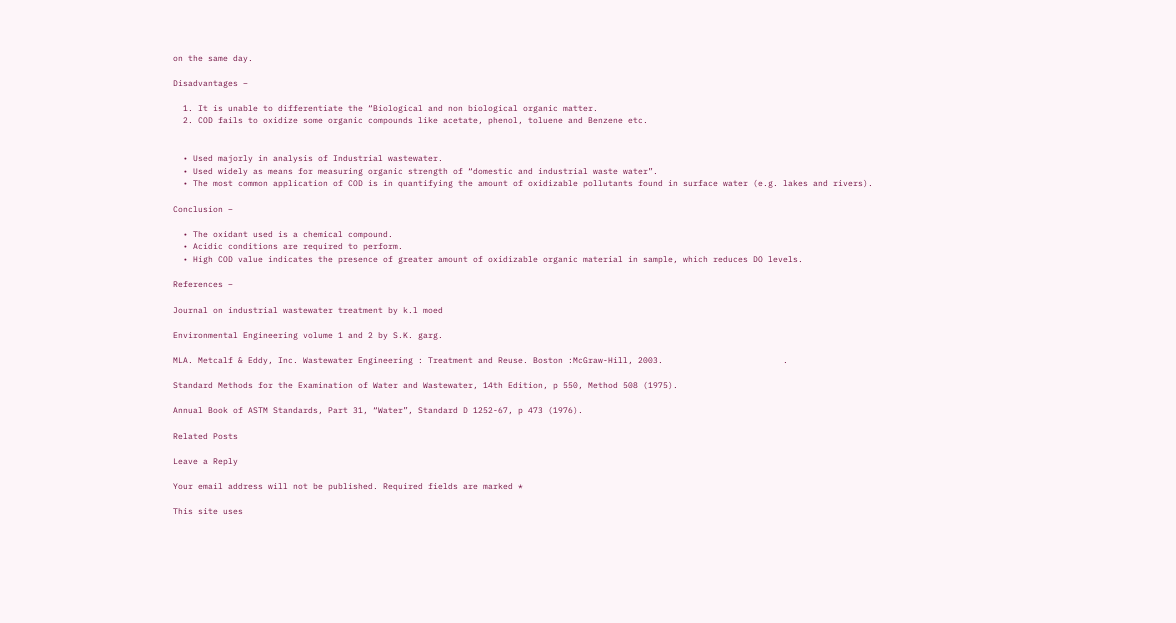on the same day.

Disadvantages –

  1. It is unable to differentiate the “Biological and non biological organic matter.
  2. COD fails to oxidize some organic compounds like acetate, phenol, toluene and Benzene etc.


  • Used majorly in analysis of Industrial wastewater.
  • Used widely as means for measuring organic strength of “domestic and industrial waste water”.
  • The most common application of COD is in quantifying the amount of oxidizable pollutants found in surface water (e.g. lakes and rivers).

Conclusion –

  • The oxidant used is a chemical compound.
  • Acidic conditions are required to perform.
  • High COD value indicates the presence of greater amount of oxidizable organic material in sample, which reduces DO levels.

References –

Journal on industrial wastewater treatment by k.l moed

Environmental Engineering volume 1 and 2 by S.K. garg.

MLA. Metcalf & Eddy, Inc. Wastewater Engineering : Treatment and Reuse. Boston :McGraw-Hill, 2003.                        .

Standard Methods for the Examination of Water and Wastewater, 14th Edition, p 550, Method 508 (1975).

Annual Book of ASTM Standards, Part 31, “Water”, Standard D 1252-67, p 473 (1976).

Related Posts

Leave a Reply

Your email address will not be published. Required fields are marked *

This site uses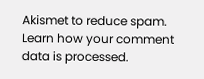Akismet to reduce spam. Learn how your comment data is processed.